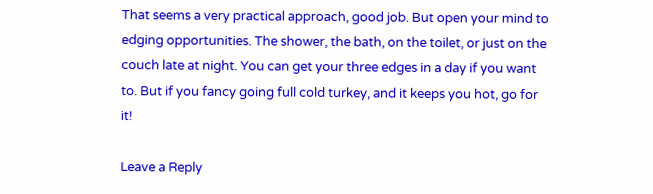That seems a very practical approach, good job. But open your mind to edging opportunities. The shower, the bath, on the toilet, or just on the couch late at night. You can get your three edges in a day if you want to. But if you fancy going full cold turkey, and it keeps you hot, go for it!

Leave a Reply